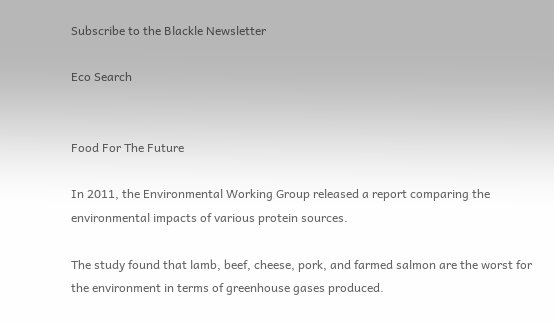Subscribe to the Blackle Newsletter

Eco Search


Food For The Future

In 2011, the Environmental Working Group released a report comparing the environmental impacts of various protein sources.

The study found that lamb, beef, cheese, pork, and farmed salmon are the worst for the environment in terms of greenhouse gases produced.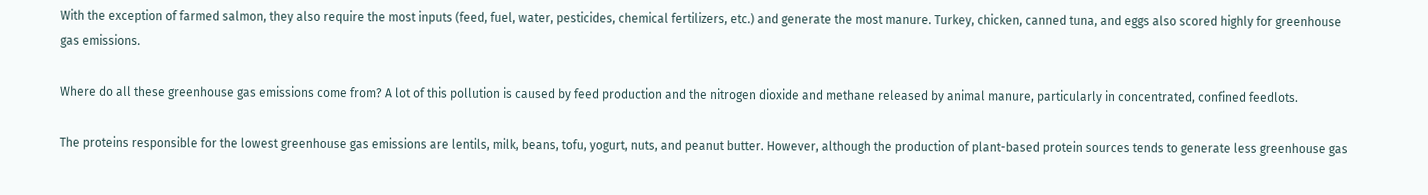With the exception of farmed salmon, they also require the most inputs (feed, fuel, water, pesticides, chemical fertilizers, etc.) and generate the most manure. Turkey, chicken, canned tuna, and eggs also scored highly for greenhouse gas emissions.

Where do all these greenhouse gas emissions come from? A lot of this pollution is caused by feed production and the nitrogen dioxide and methane released by animal manure, particularly in concentrated, confined feedlots.

The proteins responsible for the lowest greenhouse gas emissions are lentils, milk, beans, tofu, yogurt, nuts, and peanut butter. However, although the production of plant-based protein sources tends to generate less greenhouse gas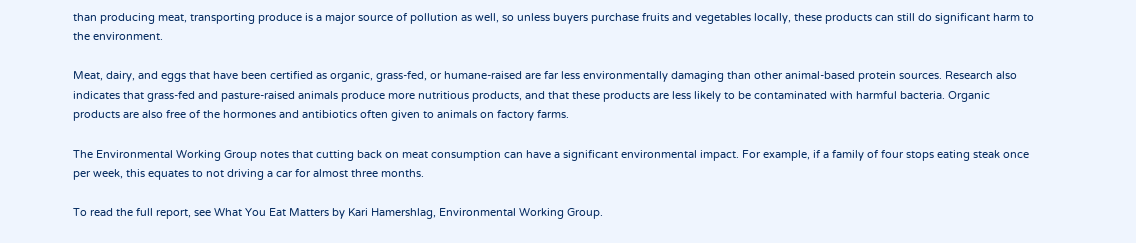than producing meat, transporting produce is a major source of pollution as well, so unless buyers purchase fruits and vegetables locally, these products can still do significant harm to the environment.

Meat, dairy, and eggs that have been certified as organic, grass-fed, or humane-raised are far less environmentally damaging than other animal-based protein sources. Research also indicates that grass-fed and pasture-raised animals produce more nutritious products, and that these products are less likely to be contaminated with harmful bacteria. Organic products are also free of the hormones and antibiotics often given to animals on factory farms.

The Environmental Working Group notes that cutting back on meat consumption can have a significant environmental impact. For example, if a family of four stops eating steak once per week, this equates to not driving a car for almost three months.

To read the full report, see What You Eat Matters by Kari Hamershlag, Environmental Working Group.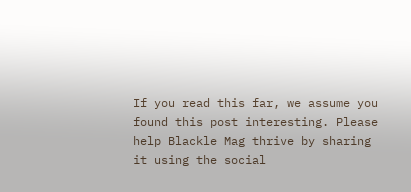If you read this far, we assume you found this post interesting. Please help Blackle Mag thrive by sharing it using the social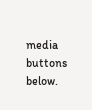media buttons below.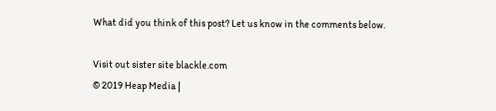What did you think of this post? Let us know in the comments below.

Visit out sister site blackle.com
© 2019 Heap Media |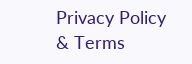Privacy Policy & Terms